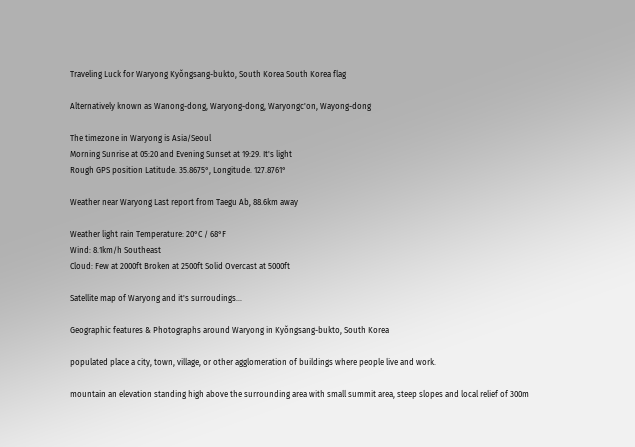Traveling Luck for Waryong Kyŏngsang-bukto, South Korea South Korea flag

Alternatively known as Wanong-dong, Waryong-dong, Waryongc'on, Wayong-dong

The timezone in Waryong is Asia/Seoul
Morning Sunrise at 05:20 and Evening Sunset at 19:29. It's light
Rough GPS position Latitude. 35.8675°, Longitude. 127.8761°

Weather near Waryong Last report from Taegu Ab, 88.6km away

Weather light rain Temperature: 20°C / 68°F
Wind: 8.1km/h Southeast
Cloud: Few at 2000ft Broken at 2500ft Solid Overcast at 5000ft

Satellite map of Waryong and it's surroudings...

Geographic features & Photographs around Waryong in Kyŏngsang-bukto, South Korea

populated place a city, town, village, or other agglomeration of buildings where people live and work.

mountain an elevation standing high above the surrounding area with small summit area, steep slopes and local relief of 300m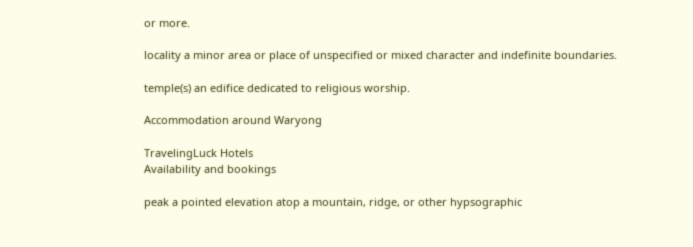or more.

locality a minor area or place of unspecified or mixed character and indefinite boundaries.

temple(s) an edifice dedicated to religious worship.

Accommodation around Waryong

TravelingLuck Hotels
Availability and bookings

peak a pointed elevation atop a mountain, ridge, or other hypsographic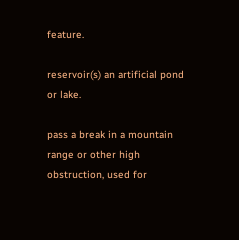feature.

reservoir(s) an artificial pond or lake.

pass a break in a mountain range or other high obstruction, used for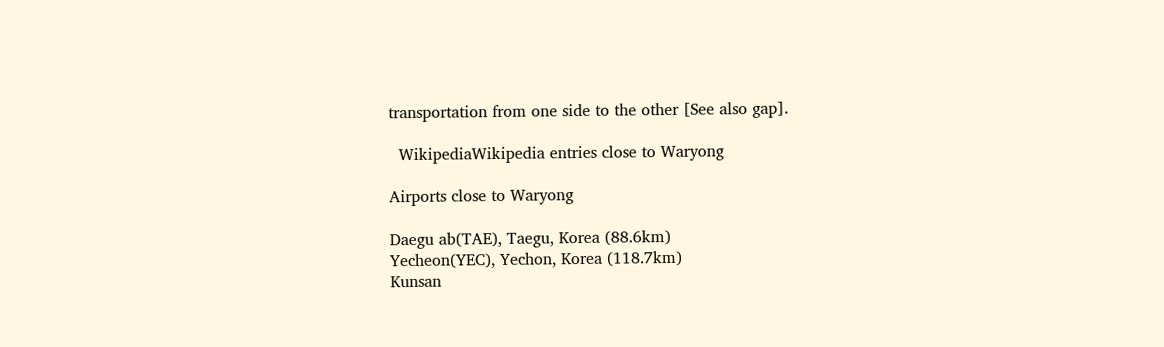transportation from one side to the other [See also gap].

  WikipediaWikipedia entries close to Waryong

Airports close to Waryong

Daegu ab(TAE), Taegu, Korea (88.6km)
Yecheon(YEC), Yechon, Korea (118.7km)
Kunsan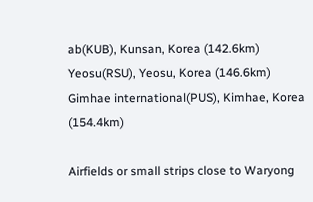ab(KUB), Kunsan, Korea (142.6km)
Yeosu(RSU), Yeosu, Korea (146.6km)
Gimhae international(PUS), Kimhae, Korea (154.4km)

Airfields or small strips close to Waryong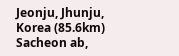Jeonju, Jhunju, Korea (85.6km)
Sacheon ab,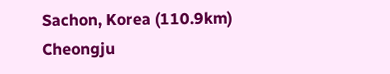Sachon, Korea (110.9km)
Cheongju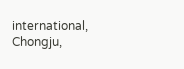international, Chongju,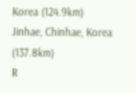Korea (124.9km)
Jinhae, Chinhae, Korea (137.8km)
R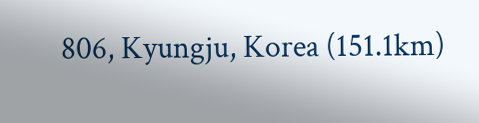806, Kyungju, Korea (151.1km)